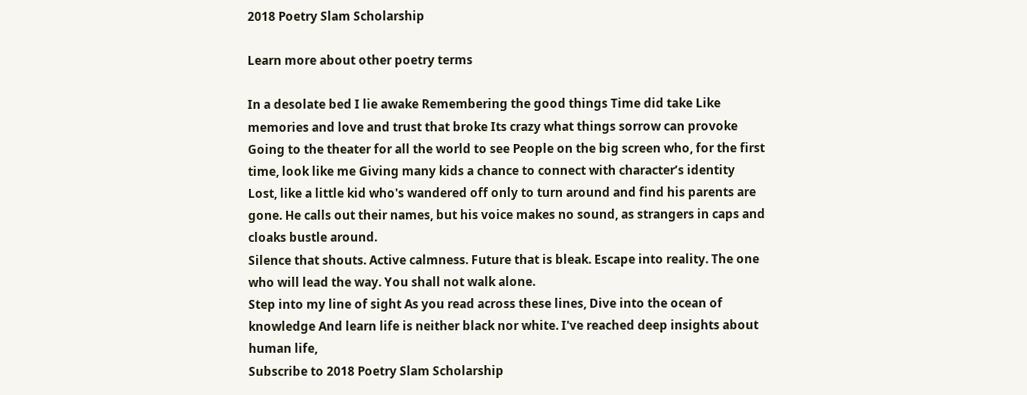2018 Poetry Slam Scholarship

Learn more about other poetry terms

In a desolate bed I lie awake Remembering the good things Time did take Like memories and love and trust that broke Its crazy what things sorrow can provoke
Going to the theater for all the world to see People on the big screen who, for the first time, look like me Giving many kids a chance to connect with character’s identity
Lost, like a little kid who's wandered off only to turn around and find his parents are gone. He calls out their names, but his voice makes no sound, as strangers in caps and cloaks bustle around.
Silence that shouts. Active calmness. Future that is bleak. Escape into reality. The one who will lead the way. You shall not walk alone.
Step into my line of sight As you read across these lines, Dive into the ocean of knowledge And learn life is neither black nor white. I've reached deep insights about human life,
Subscribe to 2018 Poetry Slam Scholarship